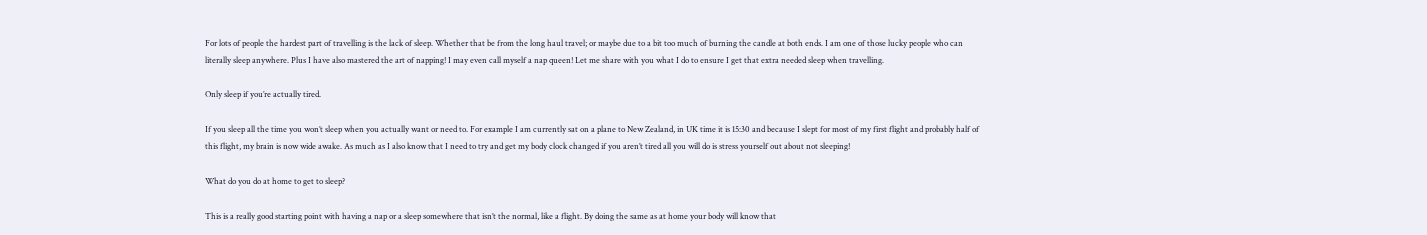For lots of people the hardest part of travelling is the lack of sleep. Whether that be from the long haul travel; or maybe due to a bit too much of burning the candle at both ends. I am one of those lucky people who can literally sleep anywhere. Plus I have also mastered the art of napping! I may even call myself a nap queen! Let me share with you what I do to ensure I get that extra needed sleep when travelling.

Only sleep if you’re actually tired.

If you sleep all the time you won’t sleep when you actually want or need to. For example I am currently sat on a plane to New Zealand, in UK time it is 15:30 and because I slept for most of my first flight and probably half of this flight, my brain is now wide awake. As much as I also know that I need to try and get my body clock changed if you aren’t tired all you will do is stress yourself out about not sleeping!

What do you do at home to get to sleep?

This is a really good starting point with having a nap or a sleep somewhere that isn’t the normal, like a flight. By doing the same as at home your body will know that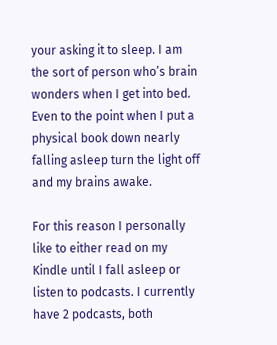your asking it to sleep. I am the sort of person who’s brain wonders when I get into bed. Even to the point when I put a physical book down nearly falling asleep turn the light off and my brains awake.

For this reason I personally like to either read on my Kindle until I fall asleep or listen to podcasts. I currently have 2 podcasts, both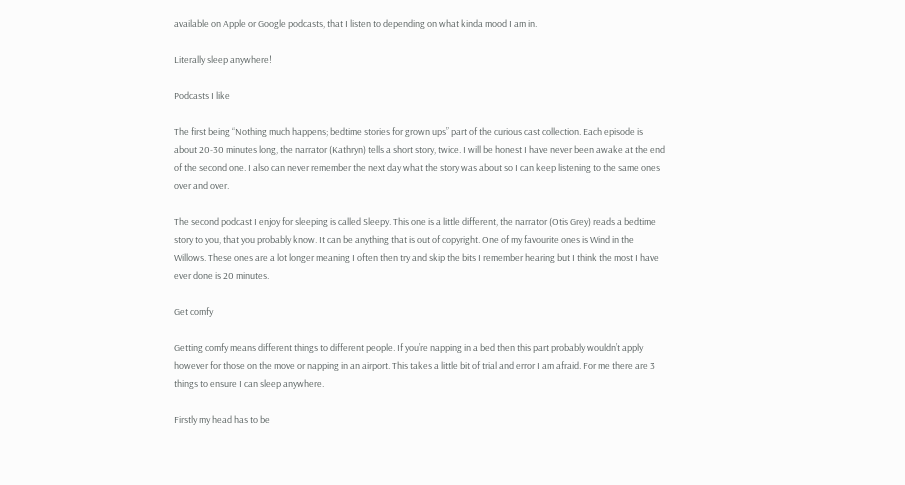available on Apple or Google podcasts, that I listen to depending on what kinda mood I am in.

Literally sleep anywhere!

Podcasts I like

The first being “Nothing much happens; bedtime stories for grown ups” part of the curious cast collection. Each episode is about 20-30 minutes long, the narrator (Kathryn) tells a short story, twice. I will be honest I have never been awake at the end of the second one. I also can never remember the next day what the story was about so I can keep listening to the same ones over and over.

The second podcast I enjoy for sleeping is called Sleepy. This one is a little different, the narrator (Otis Grey) reads a bedtime story to you, that you probably know. It can be anything that is out of copyright. One of my favourite ones is Wind in the Willows. These ones are a lot longer meaning I often then try and skip the bits I remember hearing but I think the most I have ever done is 20 minutes.

Get comfy

Getting comfy means different things to different people. If you’re napping in a bed then this part probably wouldn’t apply however for those on the move or napping in an airport. This takes a little bit of trial and error I am afraid. For me there are 3 things to ensure I can sleep anywhere.

Firstly my head has to be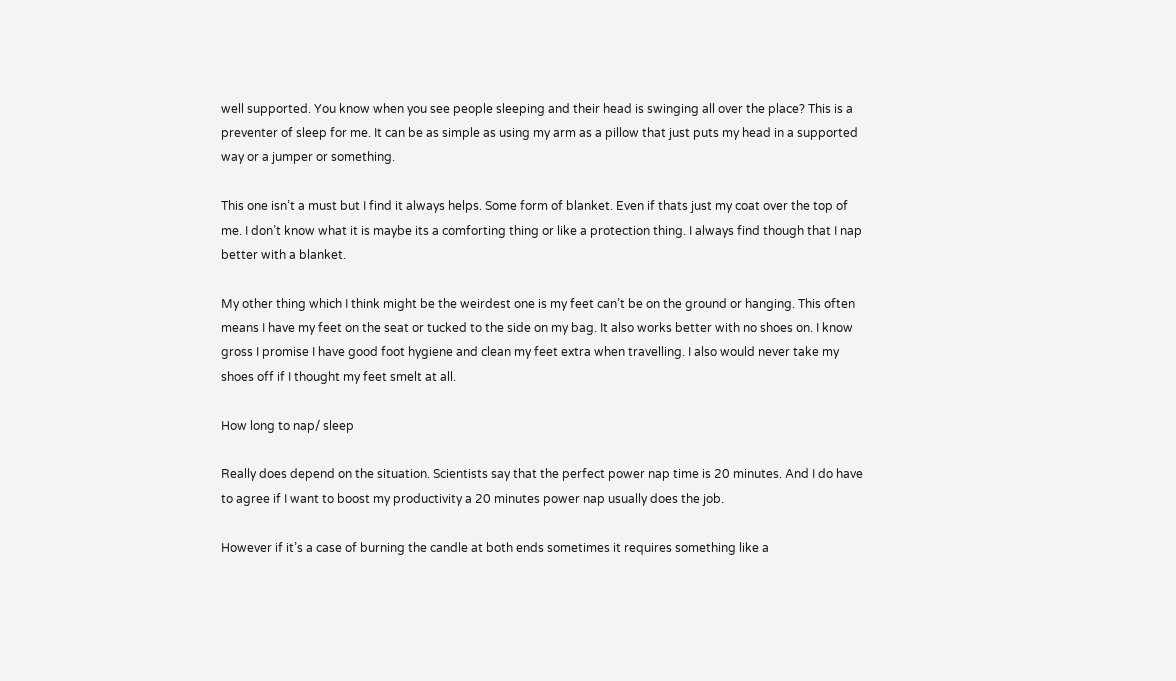well supported. You know when you see people sleeping and their head is swinging all over the place? This is a preventer of sleep for me. It can be as simple as using my arm as a pillow that just puts my head in a supported way or a jumper or something.

This one isn’t a must but I find it always helps. Some form of blanket. Even if thats just my coat over the top of me. I don’t know what it is maybe its a comforting thing or like a protection thing. I always find though that I nap better with a blanket.

My other thing which I think might be the weirdest one is my feet can’t be on the ground or hanging. This often means I have my feet on the seat or tucked to the side on my bag. It also works better with no shoes on. I know gross I promise I have good foot hygiene and clean my feet extra when travelling. I also would never take my shoes off if I thought my feet smelt at all.

How long to nap/ sleep

Really does depend on the situation. Scientists say that the perfect power nap time is 20 minutes. And I do have to agree if I want to boost my productivity a 20 minutes power nap usually does the job.

However if it’s a case of burning the candle at both ends sometimes it requires something like a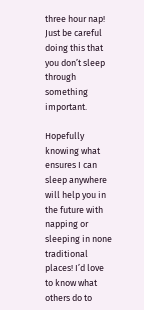three hour nap! Just be careful doing this that you don’t sleep through something important.

Hopefully knowing what ensures I can sleep anywhere will help you in the future with napping or sleeping in none traditional places! I’d love to know what others do to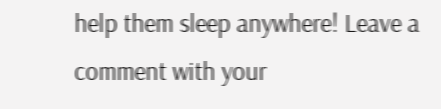help them sleep anywhere! Leave a comment with your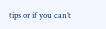tips or if you can’t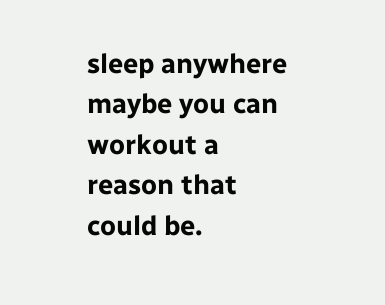sleep anywhere maybe you can workout a reason that could be.